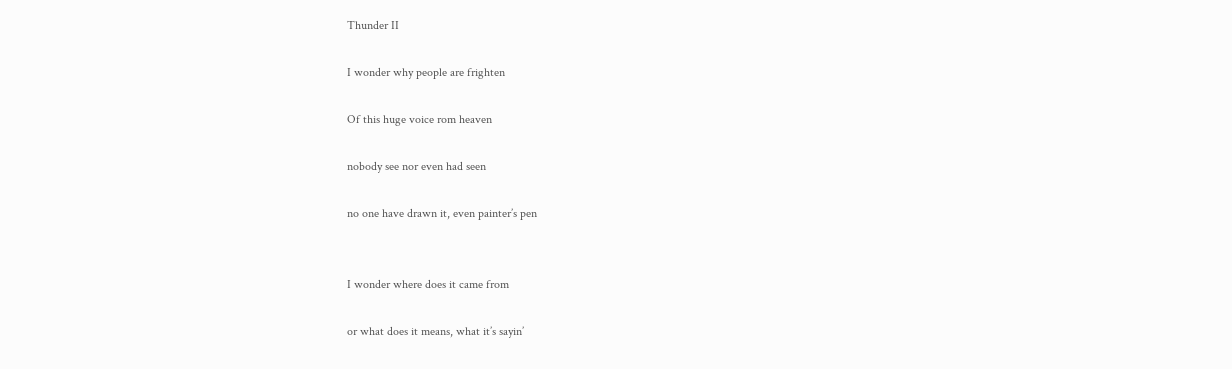Thunder II

I wonder why people are frighten

Of this huge voice rom heaven

nobody see nor even had seen

no one have drawn it, even painter’s pen


I wonder where does it came from

or what does it means, what it’s sayin’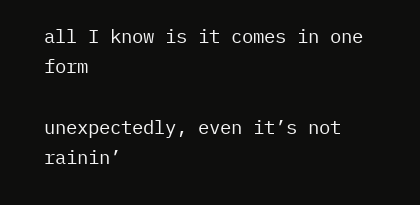all I know is it comes in one form

unexpectedly, even it’s not rainin’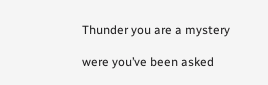Thunder you are a mystery

were you’ve been asked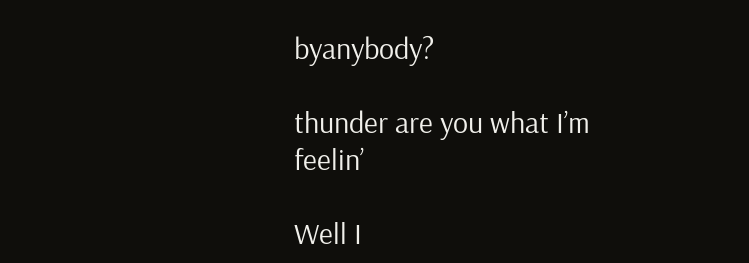byanybody?

thunder are you what I’m feelin’

Well I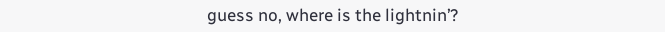guess no, where is the lightnin’?